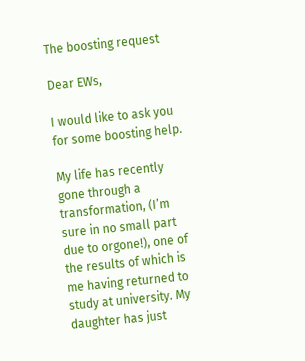The boosting request

Dear EWs,

I would like to ask you for some boosting help.

My life has recently gone through a transformation, (I’m sure in no small part due to orgone!), one of the results of which is me having returned to study at university. My daughter has just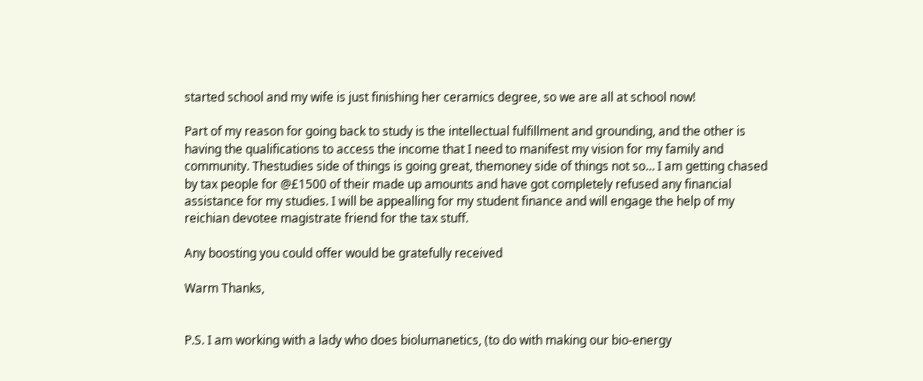started school and my wife is just finishing her ceramics degree, so we are all at school now!

Part of my reason for going back to study is the intellectual fulfillment and grounding, and the other is having the qualifications to access the income that I need to manifest my vision for my family and community. Thestudies side of things is going great, themoney side of things not so… I am getting chased by tax people for @£1500 of their made up amounts and have got completely refused any financial assistance for my studies. I will be appealling for my student finance and will engage the help of my reichian devotee magistrate friend for the tax stuff.

Any boosting you could offer would be gratefully received

Warm Thanks,


P.S. I am working with a lady who does biolumanetics, (to do with making our bio-energy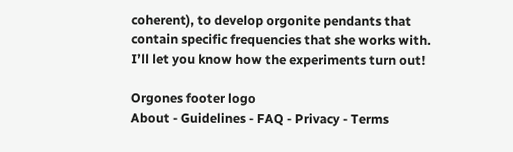coherent), to develop orgonite pendants that contain specific frequencies that she works with. I’ll let you know how the experiments turn out!

Orgones footer logo
About - Guidelines - FAQ - Privacy - Terms